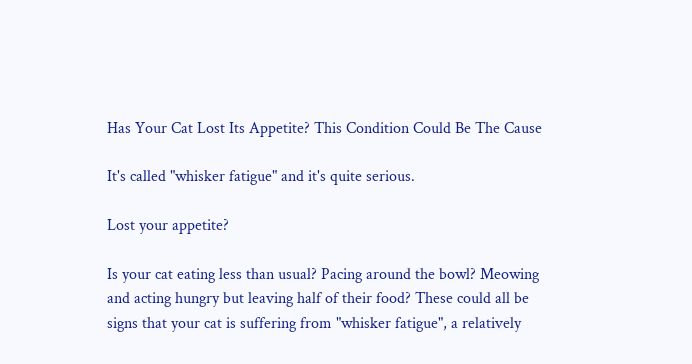Has Your Cat Lost Its Appetite? This Condition Could Be The Cause

It's called "whisker fatigue" and it's quite serious.

Lost your appetite?

Is your cat eating less than usual? Pacing around the bowl? Meowing and acting hungry but leaving half of their food? These could all be signs that your cat is suffering from "whisker fatigue", a relatively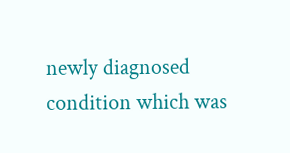newly diagnosed condition which was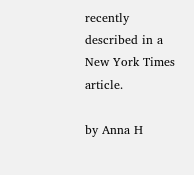recently described in a New York Times article.

by Anna H